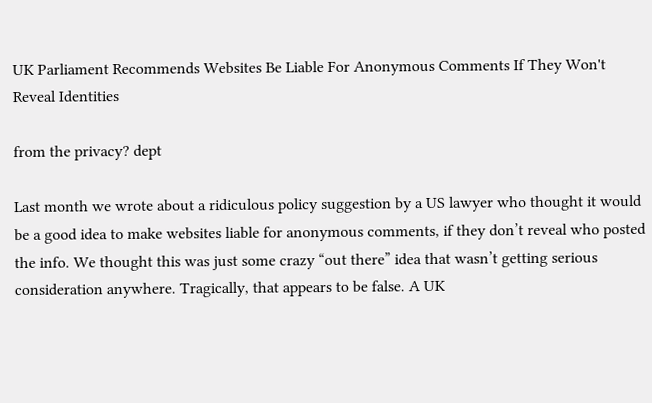UK Parliament Recommends Websites Be Liable For Anonymous Comments If They Won't Reveal Identities

from the privacy? dept

Last month we wrote about a ridiculous policy suggestion by a US lawyer who thought it would be a good idea to make websites liable for anonymous comments, if they don’t reveal who posted the info. We thought this was just some crazy “out there” idea that wasn’t getting serious consideration anywhere. Tragically, that appears to be false. A UK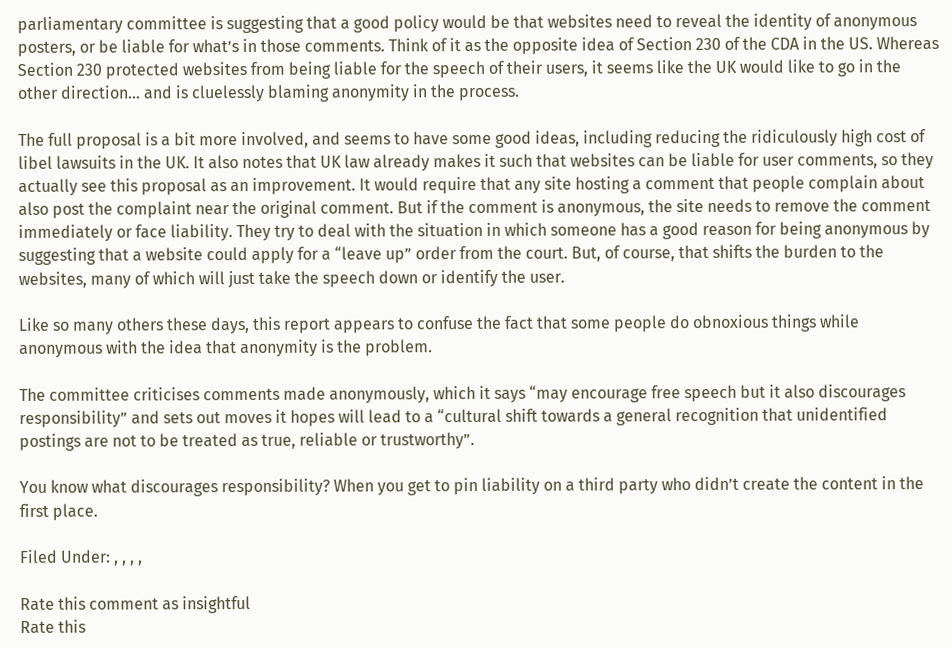parliamentary committee is suggesting that a good policy would be that websites need to reveal the identity of anonymous posters, or be liable for what’s in those comments. Think of it as the opposite idea of Section 230 of the CDA in the US. Whereas Section 230 protected websites from being liable for the speech of their users, it seems like the UK would like to go in the other direction… and is cluelessly blaming anonymity in the process.

The full proposal is a bit more involved, and seems to have some good ideas, including reducing the ridiculously high cost of libel lawsuits in the UK. It also notes that UK law already makes it such that websites can be liable for user comments, so they actually see this proposal as an improvement. It would require that any site hosting a comment that people complain about also post the complaint near the original comment. But if the comment is anonymous, the site needs to remove the comment immediately or face liability. They try to deal with the situation in which someone has a good reason for being anonymous by suggesting that a website could apply for a “leave up” order from the court. But, of course, that shifts the burden to the websites, many of which will just take the speech down or identify the user.

Like so many others these days, this report appears to confuse the fact that some people do obnoxious things while anonymous with the idea that anonymity is the problem.

The committee criticises comments made anonymously, which it says “may encourage free speech but it also discourages responsibility” and sets out moves it hopes will lead to a “cultural shift towards a general recognition that unidentified postings are not to be treated as true, reliable or trustworthy”.

You know what discourages responsibility? When you get to pin liability on a third party who didn’t create the content in the first place.

Filed Under: , , , ,

Rate this comment as insightful
Rate this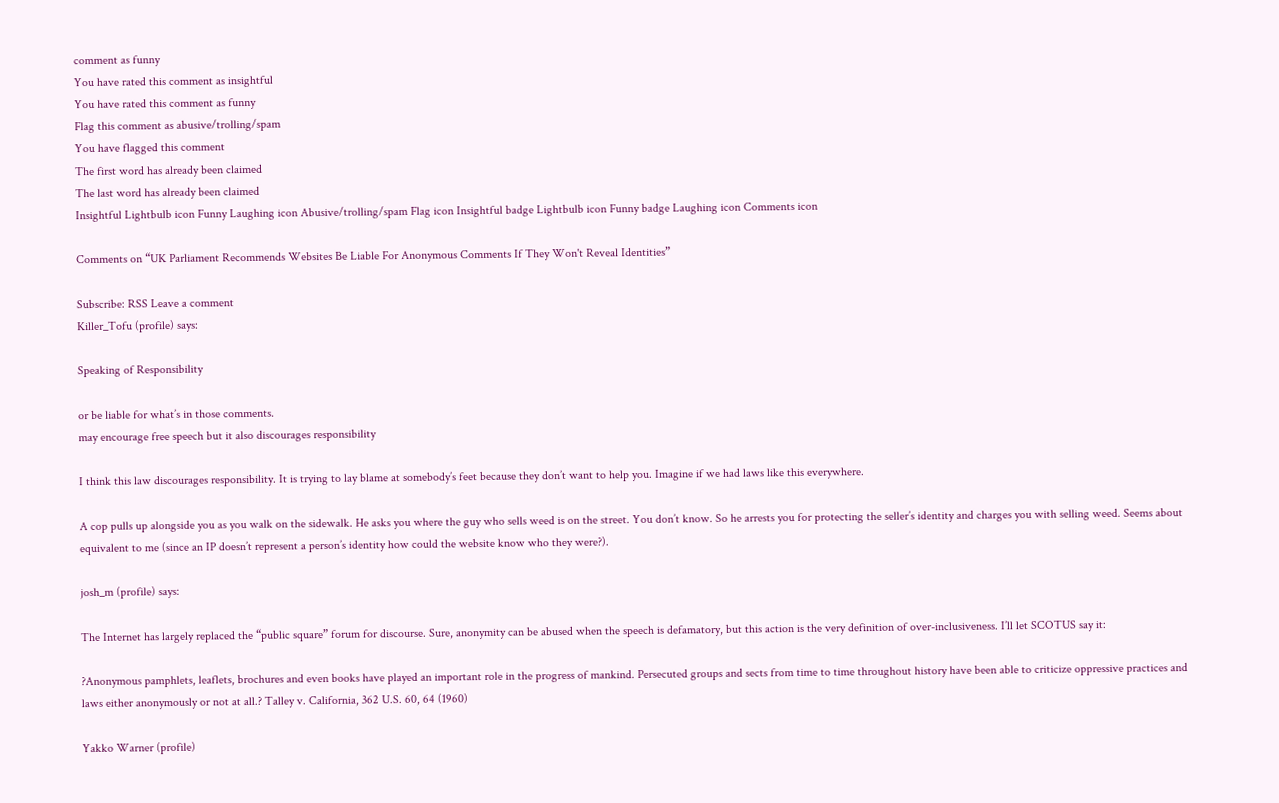comment as funny
You have rated this comment as insightful
You have rated this comment as funny
Flag this comment as abusive/trolling/spam
You have flagged this comment
The first word has already been claimed
The last word has already been claimed
Insightful Lightbulb icon Funny Laughing icon Abusive/trolling/spam Flag icon Insightful badge Lightbulb icon Funny badge Laughing icon Comments icon

Comments on “UK Parliament Recommends Websites Be Liable For Anonymous Comments If They Won't Reveal Identities”

Subscribe: RSS Leave a comment
Killer_Tofu (profile) says:

Speaking of Responsibility

or be liable for what’s in those comments.
may encourage free speech but it also discourages responsibility

I think this law discourages responsibility. It is trying to lay blame at somebody’s feet because they don’t want to help you. Imagine if we had laws like this everywhere.

A cop pulls up alongside you as you walk on the sidewalk. He asks you where the guy who sells weed is on the street. You don’t know. So he arrests you for protecting the seller’s identity and charges you with selling weed. Seems about equivalent to me (since an IP doesn’t represent a person’s identity how could the website know who they were?).

josh_m (profile) says:

The Internet has largely replaced the “public square” forum for discourse. Sure, anonymity can be abused when the speech is defamatory, but this action is the very definition of over-inclusiveness. I’ll let SCOTUS say it:

?Anonymous pamphlets, leaflets, brochures and even books have played an important role in the progress of mankind. Persecuted groups and sects from time to time throughout history have been able to criticize oppressive practices and laws either anonymously or not at all.? Talley v. California, 362 U.S. 60, 64 (1960)

Yakko Warner (profile)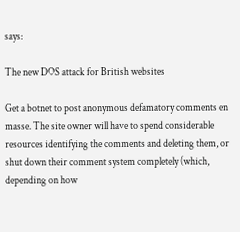says:

The new DOS attack for British websites

Get a botnet to post anonymous defamatory comments en masse. The site owner will have to spend considerable resources identifying the comments and deleting them, or shut down their comment system completely (which, depending on how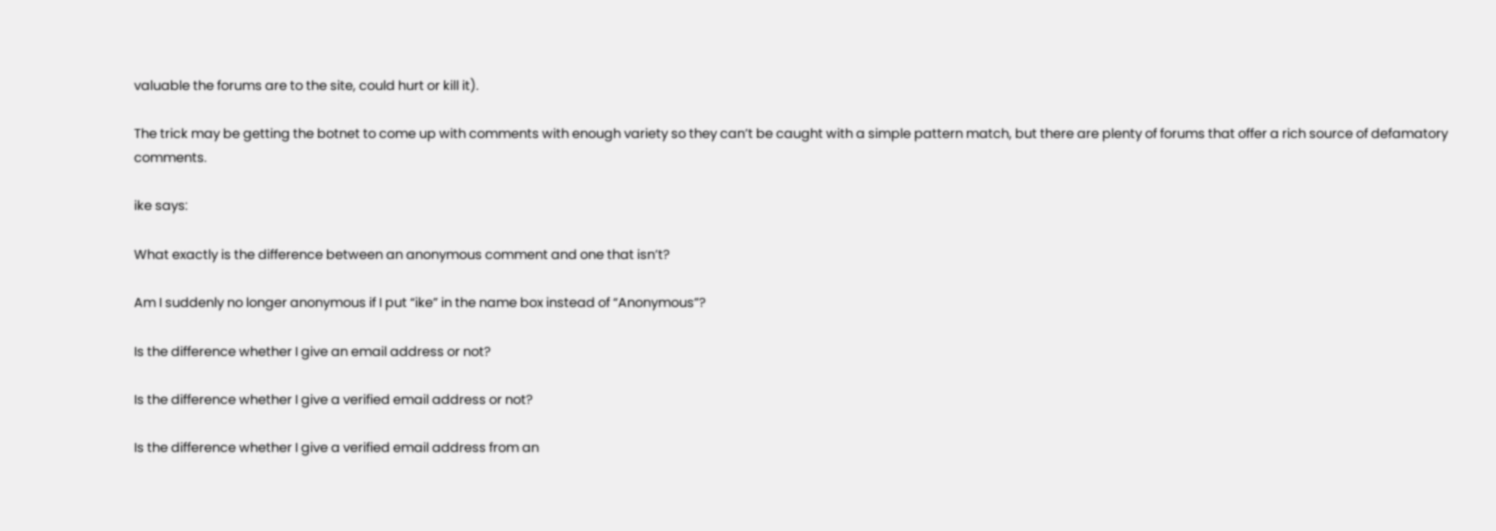valuable the forums are to the site, could hurt or kill it).

The trick may be getting the botnet to come up with comments with enough variety so they can’t be caught with a simple pattern match, but there are plenty of forums that offer a rich source of defamatory comments.

ike says:

What exactly is the difference between an anonymous comment and one that isn’t?

Am I suddenly no longer anonymous if I put “ike” in the name box instead of “Anonymous”?

Is the difference whether I give an email address or not?

Is the difference whether I give a verified email address or not?

Is the difference whether I give a verified email address from an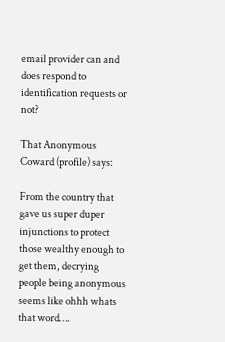email provider can and does respond to identification requests or not?

That Anonymous Coward (profile) says:

From the country that gave us super duper injunctions to protect those wealthy enough to get them, decrying people being anonymous seems like ohhh whats that word….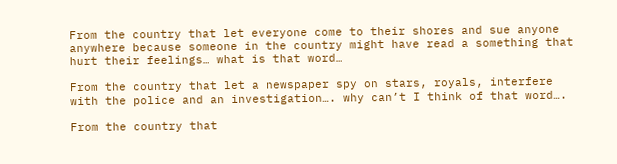From the country that let everyone come to their shores and sue anyone anywhere because someone in the country might have read a something that hurt their feelings… what is that word…

From the country that let a newspaper spy on stars, royals, interfere with the police and an investigation…. why can’t I think of that word….

From the country that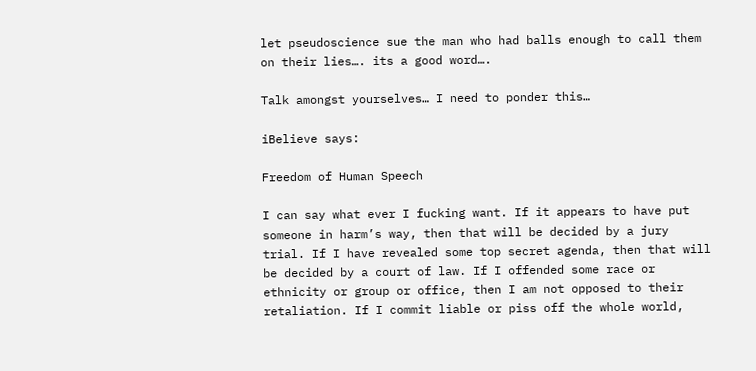let pseudoscience sue the man who had balls enough to call them on their lies…. its a good word….

Talk amongst yourselves… I need to ponder this…

iBelieve says:

Freedom of Human Speech

I can say what ever I fucking want. If it appears to have put someone in harm’s way, then that will be decided by a jury trial. If I have revealed some top secret agenda, then that will be decided by a court of law. If I offended some race or ethnicity or group or office, then I am not opposed to their retaliation. If I commit liable or piss off the whole world,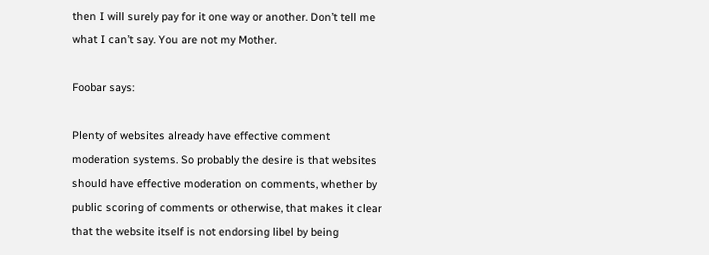then I will surely pay for it one way or another. Don’t tell me what I can’t say. You are not my Mother.

Foobar says:

Plenty of websites already have effective comment moderation systems. So probably the desire is that websites should have effective moderation on comments, whether by public scoring of comments or otherwise, that makes it clear that the website itself is not endorsing libel by being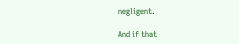negligent.

And if that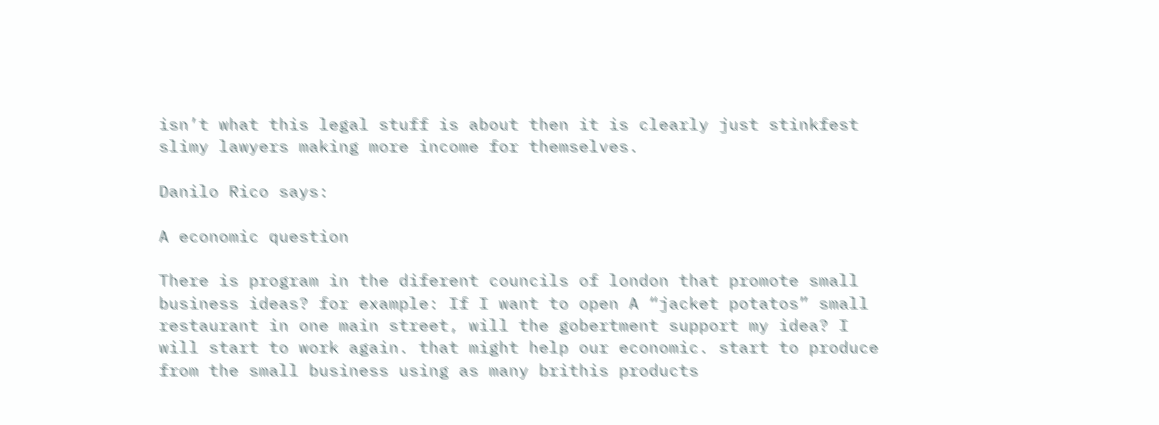isn’t what this legal stuff is about then it is clearly just stinkfest slimy lawyers making more income for themselves.

Danilo Rico says:

A economic question

There is program in the diferent councils of london that promote small business ideas? for example: If I want to open A “jacket potatos” small restaurant in one main street, will the gobertment support my idea? I will start to work again. that might help our economic. start to produce from the small business using as many brithis products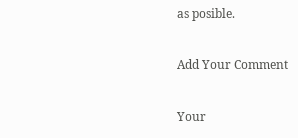as posible.

Add Your Comment

Your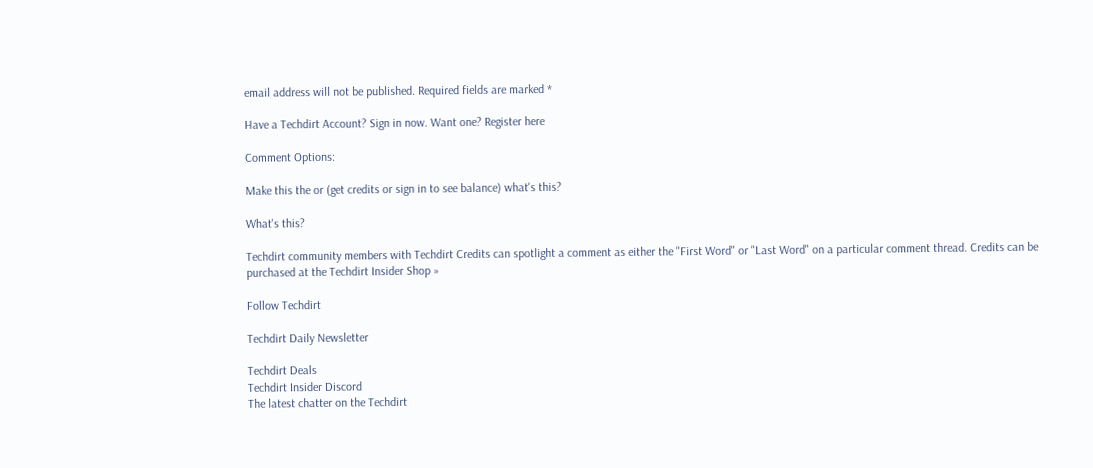email address will not be published. Required fields are marked *

Have a Techdirt Account? Sign in now. Want one? Register here

Comment Options:

Make this the or (get credits or sign in to see balance) what's this?

What's this?

Techdirt community members with Techdirt Credits can spotlight a comment as either the "First Word" or "Last Word" on a particular comment thread. Credits can be purchased at the Techdirt Insider Shop »

Follow Techdirt

Techdirt Daily Newsletter

Techdirt Deals
Techdirt Insider Discord
The latest chatter on the Techdirt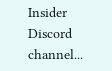Insider Discord channel...